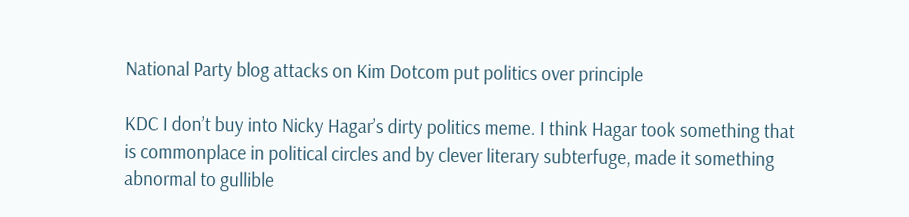National Party blog attacks on Kim Dotcom put politics over principle

KDC I don’t buy into Nicky Hagar’s dirty politics meme. I think Hagar took something that is commonplace in political circles and by clever literary subterfuge, made it something abnormal to gullible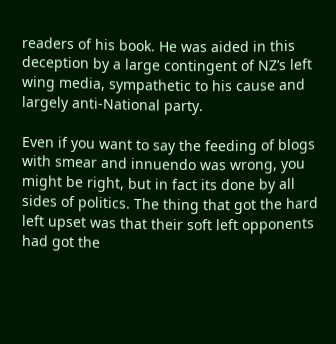readers of his book. He was aided in this deception by a large contingent of NZ’s left wing media, sympathetic to his cause and largely anti-National party.

Even if you want to say the feeding of blogs with smear and innuendo was wrong, you might be right, but in fact its done by all sides of politics. The thing that got the hard left upset was that their soft left opponents had got the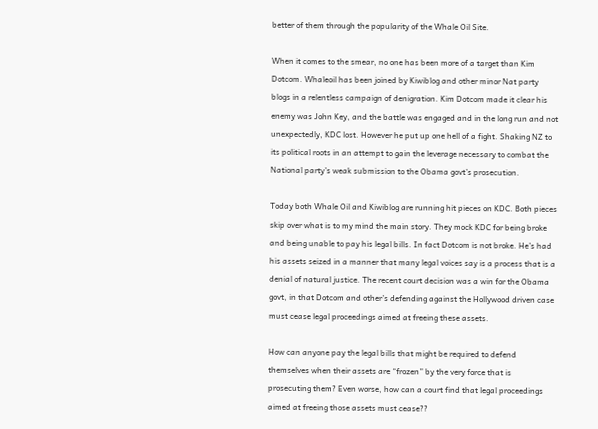better of them through the popularity of the Whale Oil Site.

When it comes to the smear, no one has been more of a target than Kim Dotcom. Whaleoil has been joined by Kiwiblog and other minor Nat party blogs in a relentless campaign of denigration. Kim Dotcom made it clear his enemy was John Key, and the battle was engaged and in the long run and not unexpectedly, KDC lost. However he put up one hell of a fight. Shaking NZ to its political roots in an attempt to gain the leverage necessary to combat the National party’s weak submission to the Obama govt’s prosecution.

Today both Whale Oil and Kiwiblog are running hit pieces on KDC. Both pieces skip over what is to my mind the main story. They mock KDC for being broke and being unable to pay his legal bills. In fact Dotcom is not broke. He’s had his assets seized in a manner that many legal voices say is a process that is a denial of natural justice. The recent court decision was a win for the Obama govt, in that Dotcom and other’s defending against the Hollywood driven case must cease legal proceedings aimed at freeing these assets.

How can anyone pay the legal bills that might be required to defend themselves when their assets are “frozen” by the very force that is prosecuting them? Even worse, how can a court find that legal proceedings aimed at freeing those assets must cease??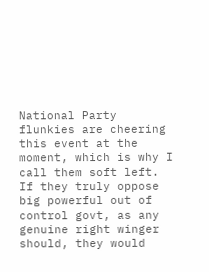National Party flunkies are cheering this event at the moment, which is why I call them soft left. If they truly oppose big powerful out of control govt, as any genuine right winger should, they would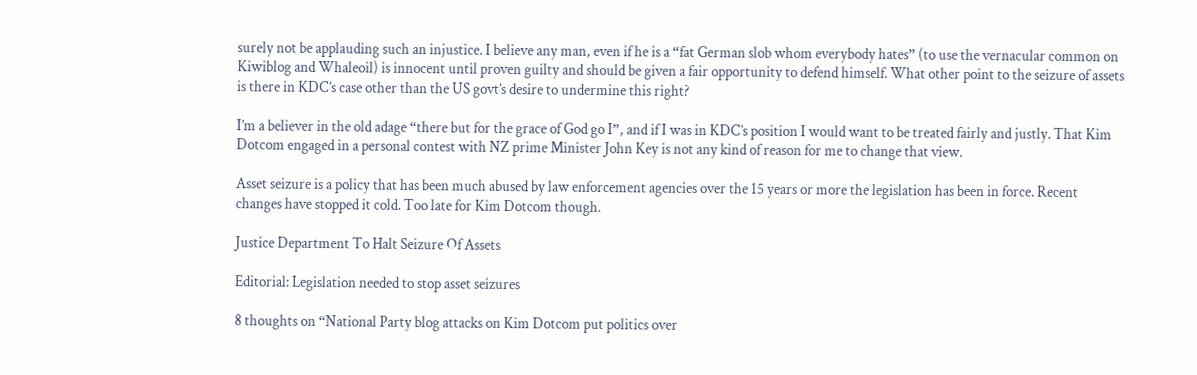surely not be applauding such an injustice. I believe any man, even if he is a “fat German slob whom everybody hates” (to use the vernacular common on Kiwiblog and Whaleoil) is innocent until proven guilty and should be given a fair opportunity to defend himself. What other point to the seizure of assets is there in KDC’s case other than the US govt’s desire to undermine this right?

I’m a believer in the old adage “there but for the grace of God go I”, and if I was in KDC’s position I would want to be treated fairly and justly. That Kim Dotcom engaged in a personal contest with NZ prime Minister John Key is not any kind of reason for me to change that view.

Asset seizure is a policy that has been much abused by law enforcement agencies over the 15 years or more the legislation has been in force. Recent changes have stopped it cold. Too late for Kim Dotcom though.

Justice Department To Halt Seizure Of Assets

Editorial: Legislation needed to stop asset seizures

8 thoughts on “National Party blog attacks on Kim Dotcom put politics over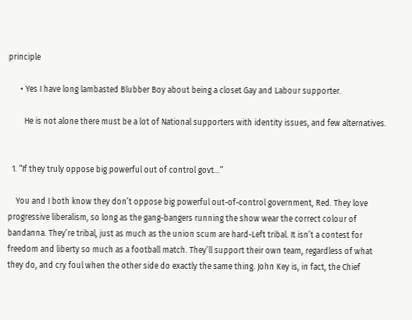principle

      • Yes I have long lambasted Blubber Boy about being a closet Gay and Labour supporter.

        He is not alone there must be a lot of National supporters with identity issues, and few alternatives.


  1. “If they truly oppose big powerful out of control govt…”

    You and I both know they don’t oppose big powerful out-of-control government, Red. They love progressive liberalism, so long as the gang-bangers running the show wear the correct colour of bandanna. They’re tribal, just as much as the union scum are hard-Left tribal. It isn’t a contest for freedom and liberty so much as a football match. They’ll support their own team, regardless of what they do, and cry foul when the other side do exactly the same thing. John Key is, in fact, the Chief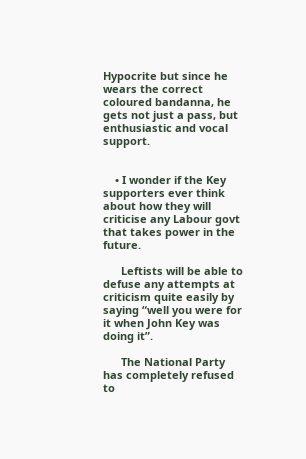Hypocrite but since he wears the correct coloured bandanna, he gets not just a pass, but enthusiastic and vocal support.


    • I wonder if the Key supporters ever think about how they will criticise any Labour govt that takes power in the future.

      Leftists will be able to defuse any attempts at criticism quite easily by saying “well you were for it when John Key was doing it”.

      The National Party has completely refused to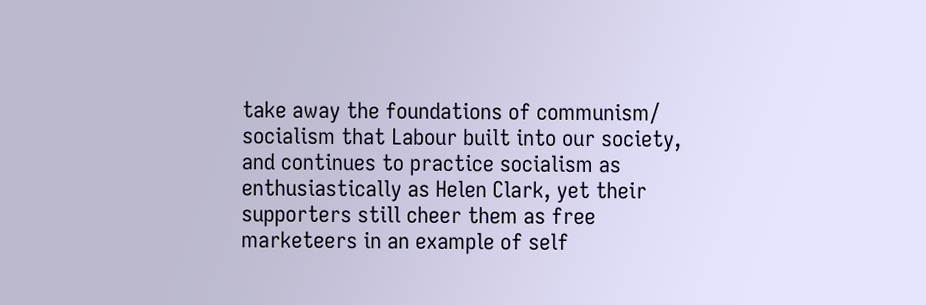take away the foundations of communism/ socialism that Labour built into our society, and continues to practice socialism as enthusiastically as Helen Clark, yet their supporters still cheer them as free marketeers in an example of self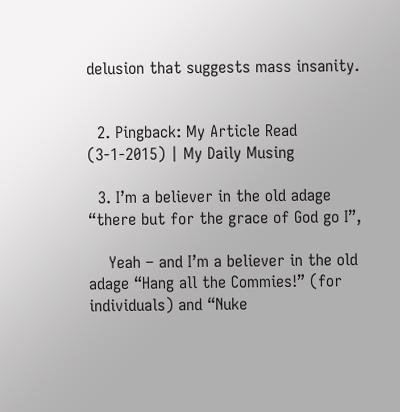delusion that suggests mass insanity.


  2. Pingback: My Article Read (3-1-2015) | My Daily Musing

  3. I’m a believer in the old adage “there but for the grace of God go I”,

    Yeah – and I’m a believer in the old adage “Hang all the Commies!” (for individuals) and “Nuke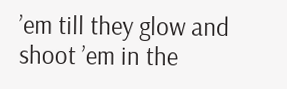’em till they glow and shoot ’em in the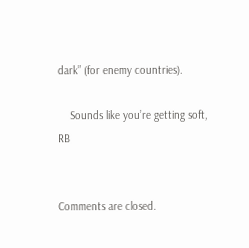dark” (for enemy countries).

    Sounds like you’re getting soft, RB


Comments are closed.